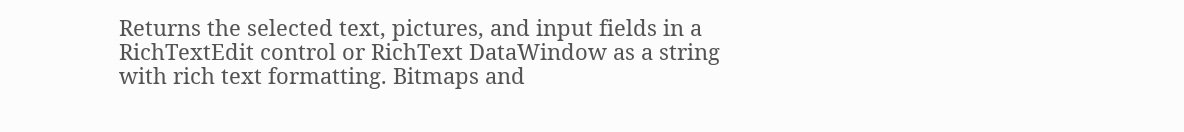Returns the selected text, pictures, and input fields in a RichTextEdit control or RichText DataWindow as a string with rich text formatting. Bitmaps and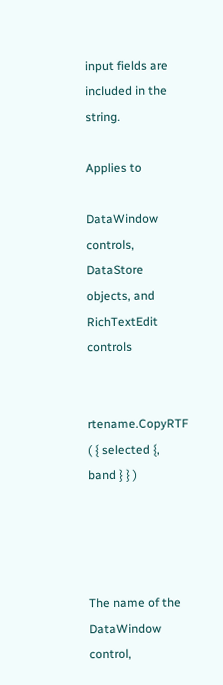input fields are included in the string.

Applies to

DataWindow controls, DataStore objects, and RichTextEdit controls


rtename.CopyRTF ( { selected {, band } } )




The name of the DataWindow control,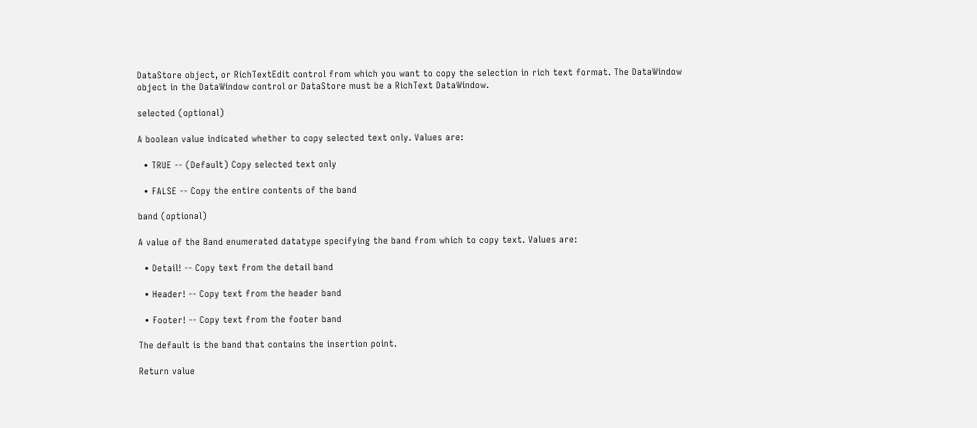DataStore object, or RichTextEdit control from which you want to copy the selection in rich text format. The DataWindow object in the DataWindow control or DataStore must be a RichText DataWindow.

selected (optional)

A boolean value indicated whether to copy selected text only. Values are:

  • TRUE -- (Default) Copy selected text only

  • FALSE -- Copy the entire contents of the band

band (optional)

A value of the Band enumerated datatype specifying the band from which to copy text. Values are:

  • Detail! -- Copy text from the detail band

  • Header! -- Copy text from the header band

  • Footer! -- Copy text from the footer band

The default is the band that contains the insertion point.

Return value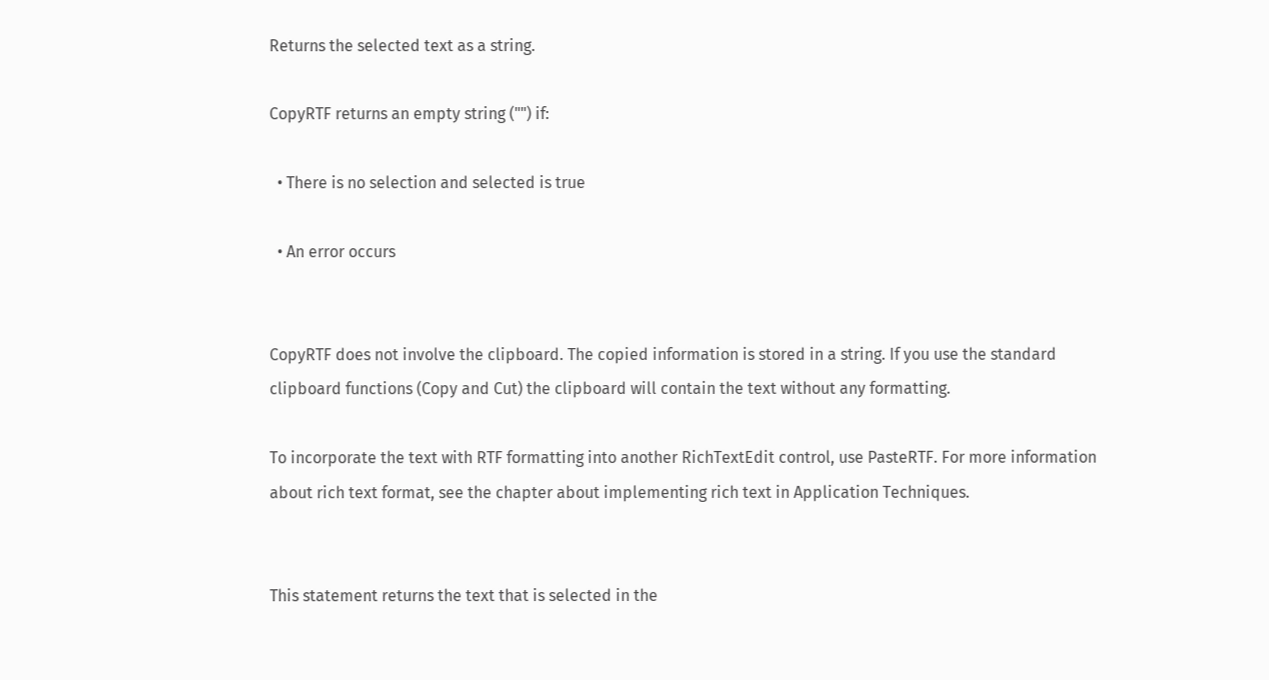Returns the selected text as a string.

CopyRTF returns an empty string ("") if:

  • There is no selection and selected is true

  • An error occurs


CopyRTF does not involve the clipboard. The copied information is stored in a string. If you use the standard clipboard functions (Copy and Cut) the clipboard will contain the text without any formatting.

To incorporate the text with RTF formatting into another RichTextEdit control, use PasteRTF. For more information about rich text format, see the chapter about implementing rich text in Application Techniques.


This statement returns the text that is selected in the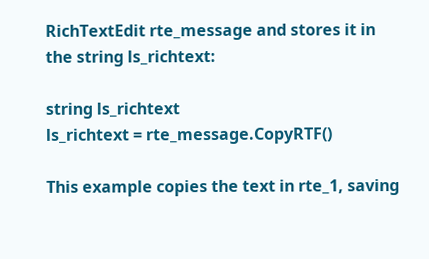RichTextEdit rte_message and stores it in the string ls_richtext:

string ls_richtext
ls_richtext = rte_message.CopyRTF()

This example copies the text in rte_1, saving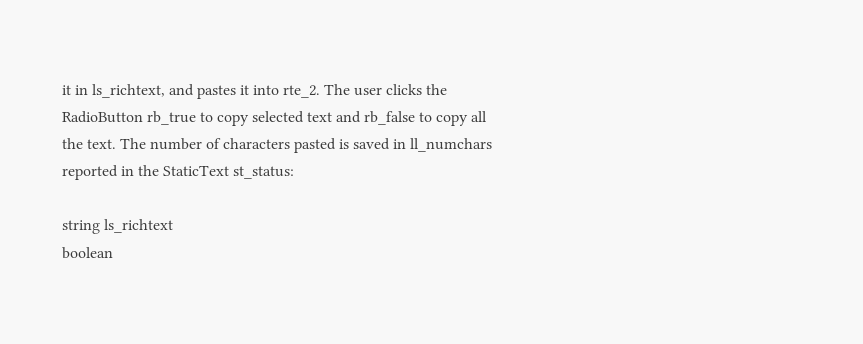it in ls_richtext, and pastes it into rte_2. The user clicks the RadioButton rb_true to copy selected text and rb_false to copy all the text. The number of characters pasted is saved in ll_numchars reported in the StaticText st_status:

string ls_richtext
boolean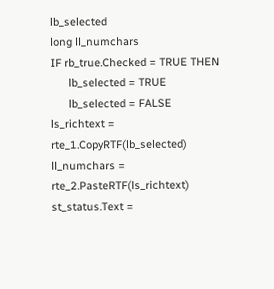lb_selected
long ll_numchars
IF rb_true.Checked = TRUE THEN
      lb_selected = TRUE
      lb_selected = FALSE
ls_richtext = rte_1.CopyRTF(lb_selected)
ll_numchars = rte_2.PasteRTF(ls_richtext)
st_status.Text =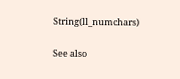String(ll_numchars)

See also